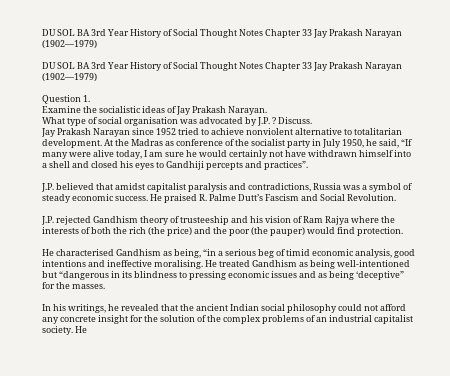DU SOL BA 3rd Year History of Social Thought Notes Chapter 33 Jay Prakash Narayan (1902—1979)

DU SOL BA 3rd Year History of Social Thought Notes Chapter 33 Jay Prakash Narayan (1902—1979)

Question 1.
Examine the socialistic ideas of Jay Prakash Narayan.
What type of social organisation was advocated by J.P. ? Discuss.
Jay Prakash Narayan since 1952 tried to achieve nonviolent alternative to totalitarian development. At the Madras as conference of the socialist party in July 1950, he said, “If many were alive today, I am sure he would certainly not have withdrawn himself into a shell and closed his eyes to Gandhiji percepts and practices”.

J.P. believed that amidst capitalist paralysis and contradictions, Russia was a symbol of steady economic success. He praised R. Palme Dutt’s Fascism and Social Revolution.

J.P. rejected Gandhism theory of trusteeship and his vision of Ram Rajya where the interests of both the rich (the price) and the poor (the pauper) would find protection.

He characterised Gandhism as being, “in a serious beg of timid economic analysis, good intentions and ineffective moralising. He treated Gandhism as being well-intentioned but “dangerous in its blindness to pressing economic issues and as being ‘deceptive” for the masses.

In his writings, he revealed that the ancient Indian social philosophy could not afford any concrete insight for the solution of the complex problems of an industrial capitalist society. He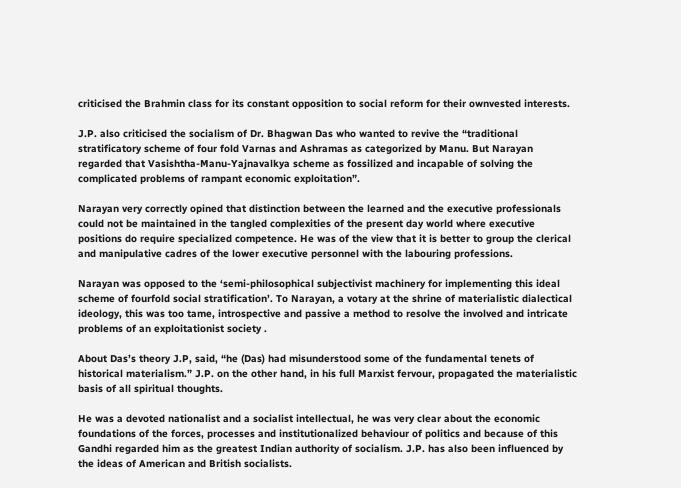criticised the Brahmin class for its constant opposition to social reform for their ownvested interests.

J.P. also criticised the socialism of Dr. Bhagwan Das who wanted to revive the “traditional stratificatory scheme of four fold Varnas and Ashramas as categorized by Manu. But Narayan regarded that Vasishtha-Manu-Yajnavalkya scheme as fossilized and incapable of solving the complicated problems of rampant economic exploitation”.

Narayan very correctly opined that distinction between the learned and the executive professionals could not be maintained in the tangled complexities of the present day world where executive positions do require specialized competence. He was of the view that it is better to group the clerical and manipulative cadres of the lower executive personnel with the labouring professions.

Narayan was opposed to the ‘semi-philosophical subjectivist machinery for implementing this ideal scheme of fourfold social stratification’. To Narayan, a votary at the shrine of materialistic dialectical ideology, this was too tame, introspective and passive a method to resolve the involved and intricate problems of an exploitationist society .

About Das’s theory J.P, said, “he (Das) had misunderstood some of the fundamental tenets of historical materialism.” J.P. on the other hand, in his full Marxist fervour, propagated the materialistic basis of all spiritual thoughts.

He was a devoted nationalist and a socialist intellectual, he was very clear about the economic foundations of the forces, processes and institutionalized behaviour of politics and because of this Gandhi regarded him as the greatest Indian authority of socialism. J.P. has also been influenced by the ideas of American and British socialists.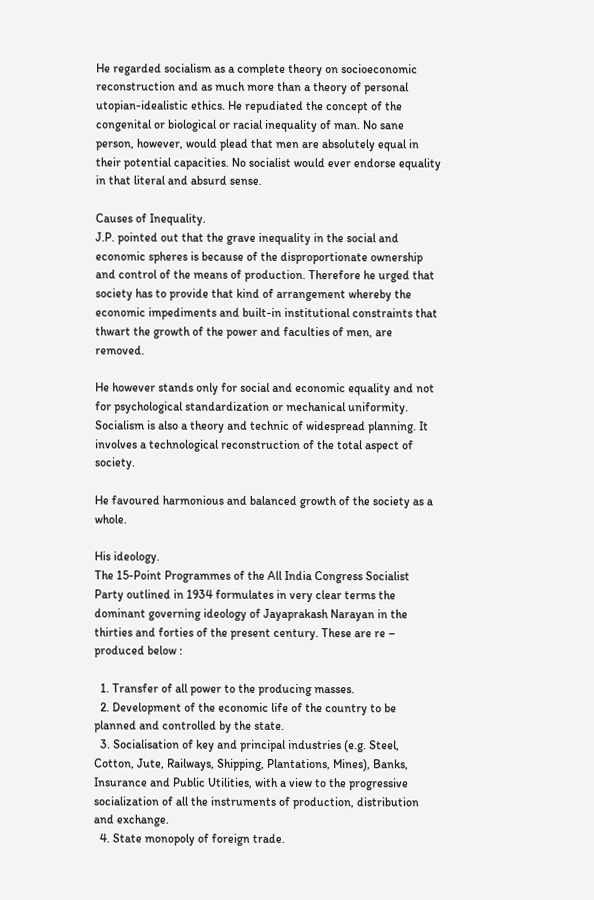He regarded socialism as a complete theory on socioeconomic reconstruction and as much more than a theory of personal utopian-idealistic ethics. He repudiated the concept of the congenital or biological or racial inequality of man. No sane person, however, would plead that men are absolutely equal in their potential capacities. No socialist would ever endorse equality in that literal and absurd sense.

Causes of Inequality.
J.P. pointed out that the grave inequality in the social and economic spheres is because of the disproportionate ownership and control of the means of production. Therefore he urged that society has to provide that kind of arrangement whereby the economic impediments and built-in institutional constraints that thwart the growth of the power and faculties of men, are removed.

He however stands only for social and economic equality and not for psychological standardization or mechanical uniformity. Socialism is also a theory and technic of widespread planning. It involves a technological reconstruction of the total aspect of society.

He favoured harmonious and balanced growth of the society as a whole.

His ideology.
The 15-Point Programmes of the All India Congress Socialist Party outlined in 1934 formulates in very clear terms the dominant governing ideology of Jayaprakash Narayan in the thirties and forties of the present century. These are re – produced below :

  1. Transfer of all power to the producing masses.
  2. Development of the economic life of the country to be planned and controlled by the state.
  3. Socialisation of key and principal industries (e.g. Steel, Cotton, Jute, Railways, Shipping, Plantations, Mines), Banks, Insurance and Public Utilities, with a view to the progressive socialization of all the instruments of production, distribution and exchange.
  4. State monopoly of foreign trade.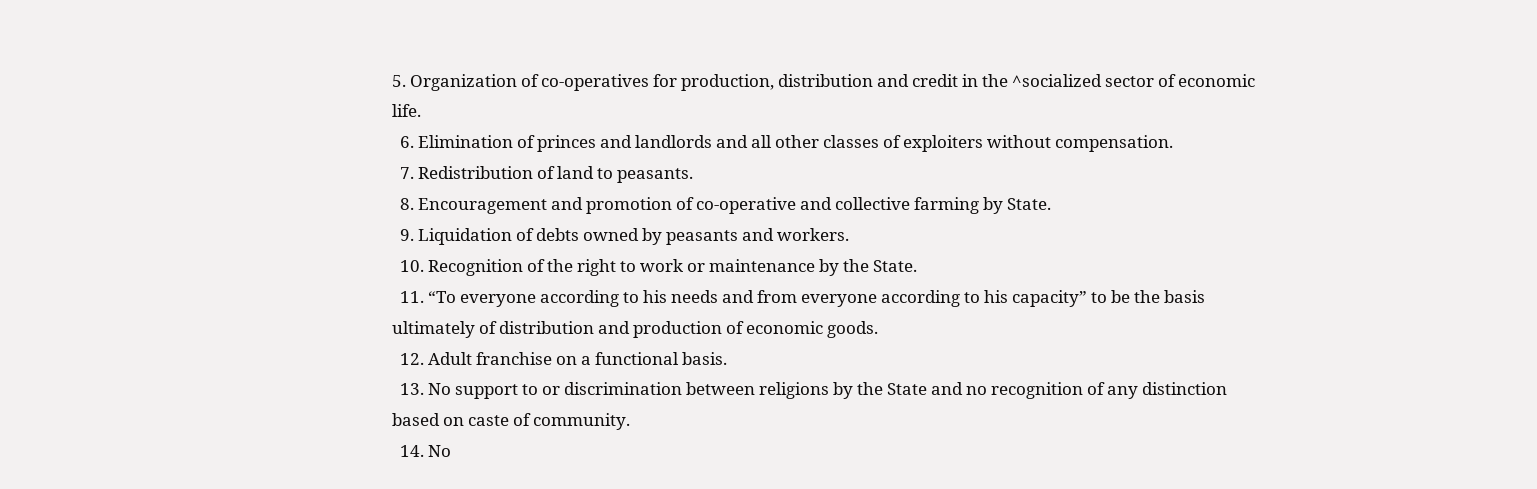5. Organization of co-operatives for production, distribution and credit in the ^socialized sector of economic life.
  6. Elimination of princes and landlords and all other classes of exploiters without compensation.
  7. Redistribution of land to peasants.
  8. Encouragement and promotion of co-operative and collective farming by State.
  9. Liquidation of debts owned by peasants and workers.
  10. Recognition of the right to work or maintenance by the State.
  11. “To everyone according to his needs and from everyone according to his capacity” to be the basis ultimately of distribution and production of economic goods.
  12. Adult franchise on a functional basis.
  13. No support to or discrimination between religions by the State and no recognition of any distinction based on caste of community.
  14. No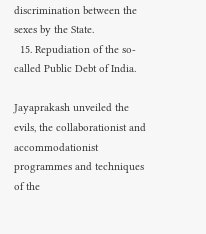discrimination between the sexes by the State.
  15. Repudiation of the so-called Public Debt of India.

Jayaprakash unveiled the evils, the collaborationist and accommodationist programmes and techniques of the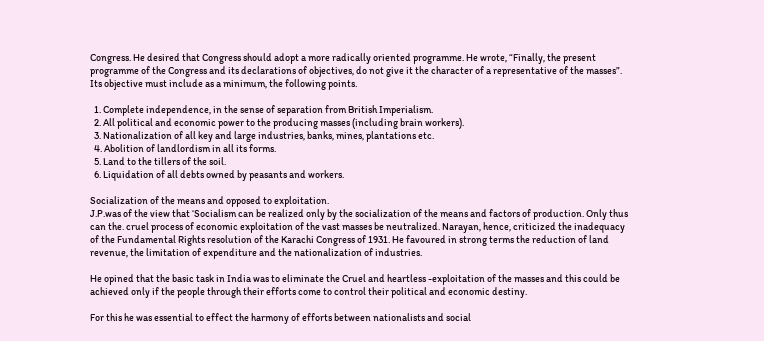Congress. He desired that Congress should adopt a more radically oriented programme. He wrote, “Finally, the present programme of the Congress and its declarations of objectives, do not give it the character of a representative of the masses”. Its objective must include as a minimum, the following points.

  1. Complete independence, in the sense of separation from British Imperialism.
  2. All political and economic power to the producing masses (including brain workers).
  3. Nationalization of all key and large industries, banks, mines, plantations etc.
  4. Abolition of landlordism in all its forms.
  5. Land to the tillers of the soil.
  6. Liquidation of all debts owned by peasants and workers.

Socialization of the means and opposed to exploitation.
J.P.was of the view that ‘Socialism can be realized only by the socialization of the means and factors of production. Only thus can the. cruel process of economic exploitation of the vast masses be neutralized. Narayan, hence, criticized the inadequacy of the Fundamental Rights resolution of the Karachi Congress of 1931. He favoured in strong terms the reduction of land revenue, the limitation of expenditure and the nationalization of industries.

He opined that the basic task in India was to eliminate the Cruel and heartless -exploitation of the masses and this could be achieved only if the people through their efforts come to control their political and economic destiny.

For this he was essential to effect the harmony of efforts between nationalists and social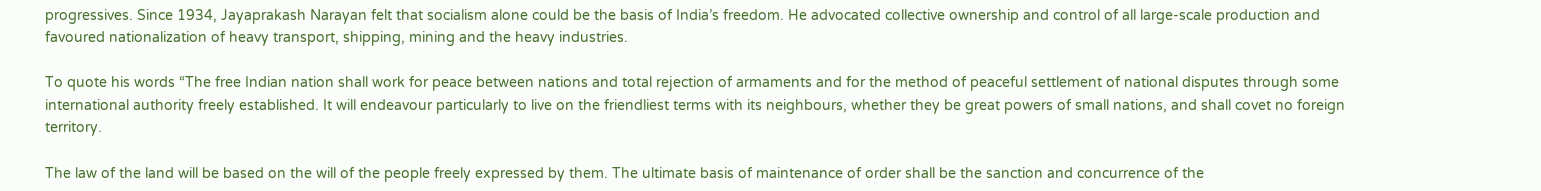progressives. Since 1934, Jayaprakash Narayan felt that socialism alone could be the basis of India’s freedom. He advocated collective ownership and control of all large-scale production and favoured nationalization of heavy transport, shipping, mining and the heavy industries.

To quote his words “The free Indian nation shall work for peace between nations and total rejection of armaments and for the method of peaceful settlement of national disputes through some international authority freely established. It will endeavour particularly to live on the friendliest terms with its neighbours, whether they be great powers of small nations, and shall covet no foreign territory.

The law of the land will be based on the will of the people freely expressed by them. The ultimate basis of maintenance of order shall be the sanction and concurrence of the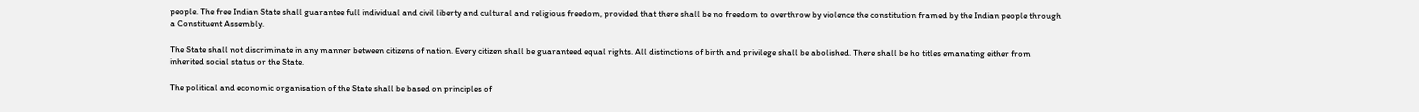people. The free Indian State shall guarantee full individual and civil liberty and cultural and religious freedom, provided that there shall be no freedom to overthrow by violence the constitution framed by the Indian people through a Constituent Assembly.

The State shall not discriminate in any manner between citizens of nation. Every citizen shall be guaranteed equal rights. All distinctions of birth and privilege shall be abolished. There shall be ho titles emanating either from inherited social status or the State.

The political and economic organisation of the State shall be based on principles of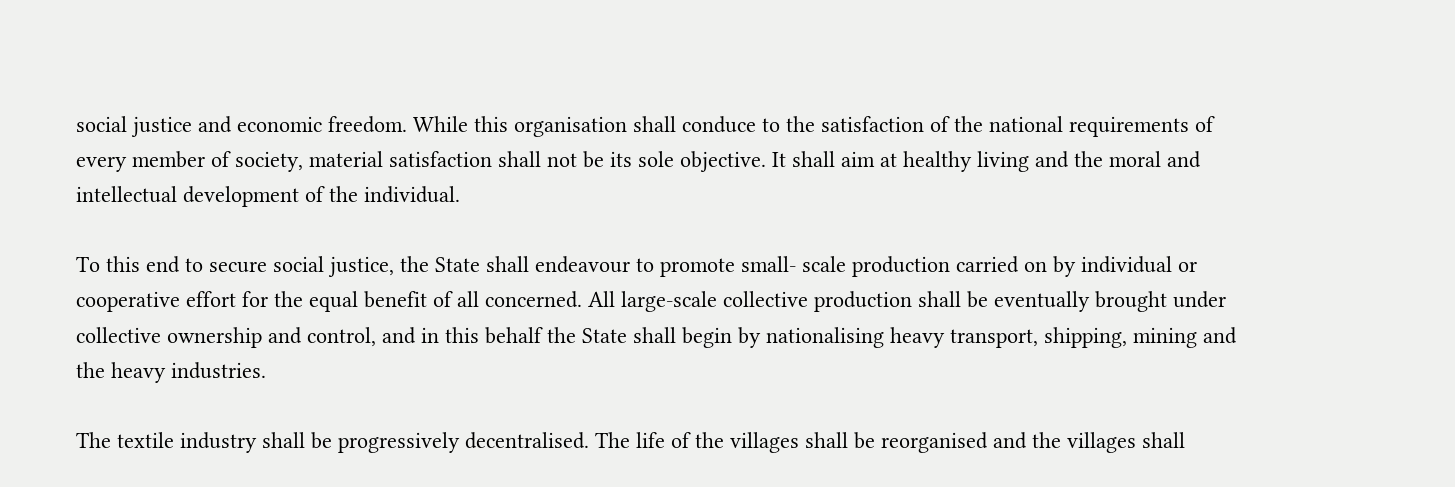social justice and economic freedom. While this organisation shall conduce to the satisfaction of the national requirements of every member of society, material satisfaction shall not be its sole objective. It shall aim at healthy living and the moral and intellectual development of the individual.

To this end to secure social justice, the State shall endeavour to promote small- scale production carried on by individual or cooperative effort for the equal benefit of all concerned. All large-scale collective production shall be eventually brought under collective ownership and control, and in this behalf the State shall begin by nationalising heavy transport, shipping, mining and the heavy industries.

The textile industry shall be progressively decentralised. The life of the villages shall be reorganised and the villages shall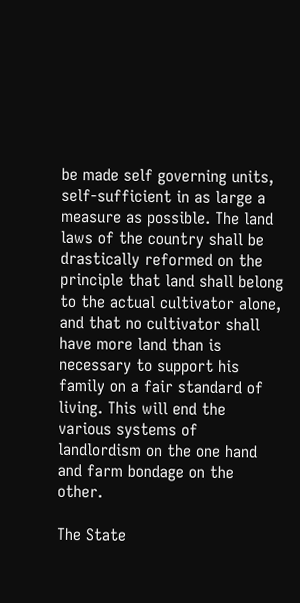be made self governing units, self-sufficient in as large a measure as possible. The land laws of the country shall be drastically reformed on the principle that land shall belong to the actual cultivator alone, and that no cultivator shall have more land than is necessary to support his family on a fair standard of living. This will end the various systems of landlordism on the one hand and farm bondage on the other.

The State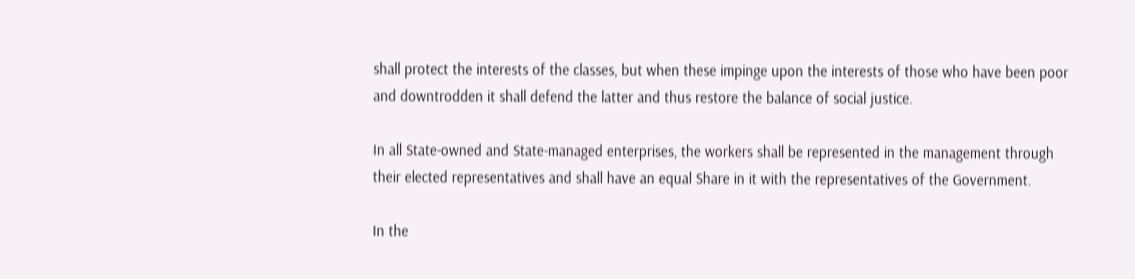shall protect the interests of the classes, but when these impinge upon the interests of those who have been poor and downtrodden it shall defend the latter and thus restore the balance of social justice.

In all State-owned and State-managed enterprises, the workers shall be represented in the management through their elected representatives and shall have an equal Share in it with the representatives of the Government.

In the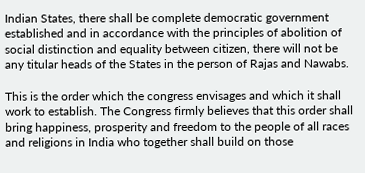Indian States, there shall be complete democratic government established and in accordance with the principles of abolition of social distinction and equality between citizen, there will not be any titular heads of the States in the person of Rajas and Nawabs.

This is the order which the congress envisages and which it shall work to establish. The Congress firmly believes that this order shall bring happiness, prosperity and freedom to the people of all races and religions in India who together shall build on those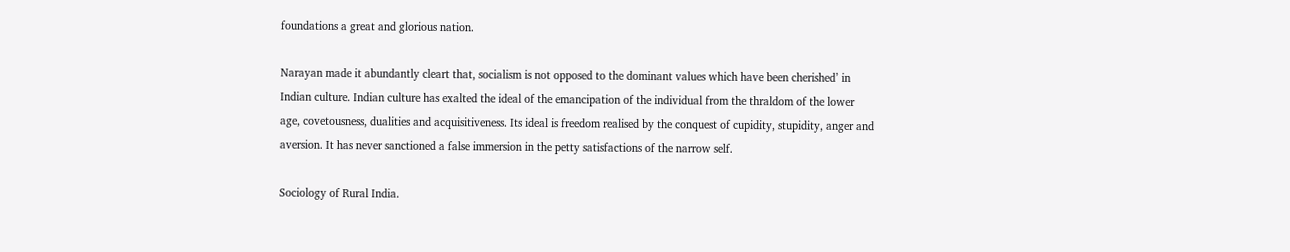foundations a great and glorious nation.

Narayan made it abundantly cleart that, socialism is not opposed to the dominant values which have been cherished’ in Indian culture. Indian culture has exalted the ideal of the emancipation of the individual from the thraldom of the lower age, covetousness, dualities and acquisitiveness. Its ideal is freedom realised by the conquest of cupidity, stupidity, anger and aversion. It has never sanctioned a false immersion in the petty satisfactions of the narrow self.

Sociology of Rural India.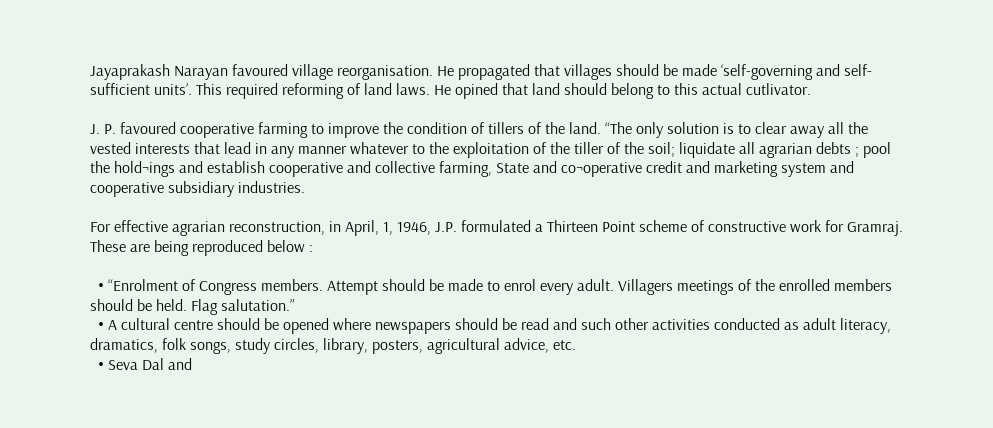Jayaprakash Narayan favoured village reorganisation. He propagated that villages should be made ‘self-governing and self-sufficient units’. This required reforming of land laws. He opined that land should belong to this actual cutlivator.

J. P. favoured cooperative farming to improve the condition of tillers of the land. “The only solution is to clear away all the vested interests that lead in any manner whatever to the exploitation of the tiller of the soil; liquidate all agrarian debts ; pool the hold¬ings and establish cooperative and collective farming, State and co¬operative credit and marketing system and cooperative subsidiary industries.

For effective agrarian reconstruction, in April, 1, 1946, J.P. formulated a Thirteen Point scheme of constructive work for Gramraj. These are being reproduced below :

  • “Enrolment of Congress members. Attempt should be made to enrol every adult. Villagers meetings of the enrolled members should be held. Flag salutation.”
  • A cultural centre should be opened where newspapers should be read and such other activities conducted as adult literacy, dramatics, folk songs, study circles, library, posters, agricultural advice, etc.
  • Seva Dal and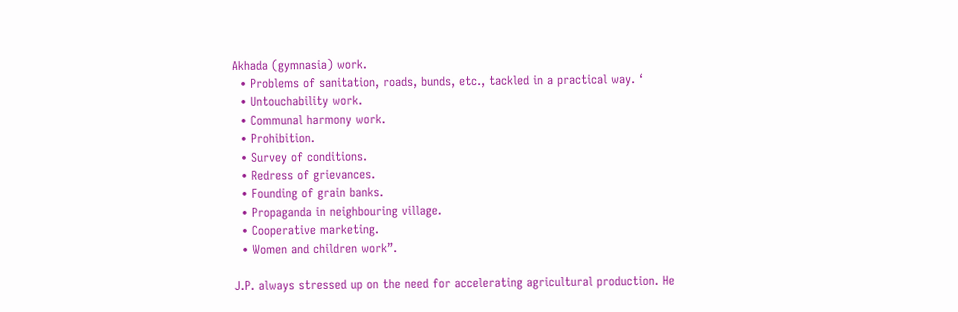Akhada (gymnasia) work.
  • Problems of sanitation, roads, bunds, etc., tackled in a practical way. ‘
  • Untouchability work.
  • Communal harmony work.
  • Prohibition.
  • Survey of conditions.
  • Redress of grievances.
  • Founding of grain banks.
  • Propaganda in neighbouring village.
  • Cooperative marketing.
  • Women and children work”.

J.P. always stressed up on the need for accelerating agricultural production. He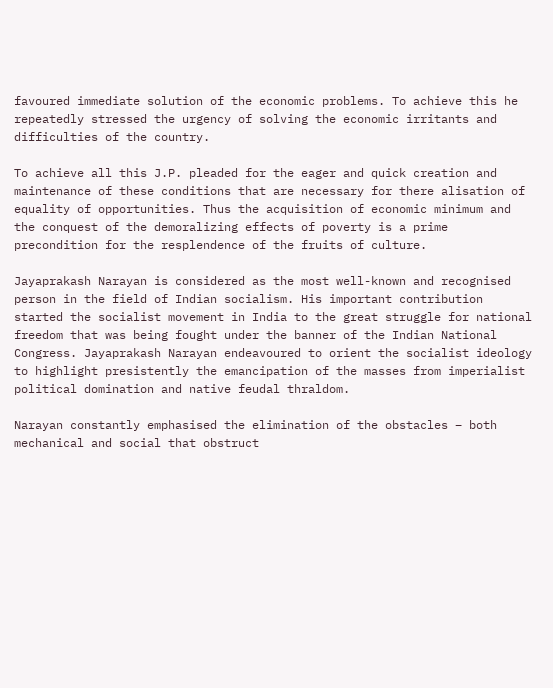favoured immediate solution of the economic problems. To achieve this he repeatedly stressed the urgency of solving the economic irritants and difficulties of the country.

To achieve all this J.P. pleaded for the eager and quick creation and maintenance of these conditions that are necessary for there alisation of equality of opportunities. Thus the acquisition of economic minimum and the conquest of the demoralizing effects of poverty is a prime precondition for the resplendence of the fruits of culture.

Jayaprakash Narayan is considered as the most well-known and recognised person in the field of Indian socialism. His important contribution started the socialist movement in India to the great struggle for national freedom that was being fought under the banner of the Indian National Congress. Jayaprakash Narayan endeavoured to orient the socialist ideology to highlight presistently the emancipation of the masses from imperialist political domination and native feudal thraldom.

Narayan constantly emphasised the elimination of the obstacles – both mechanical and social that obstruct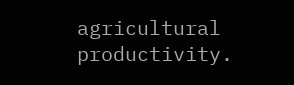agricultural productivity.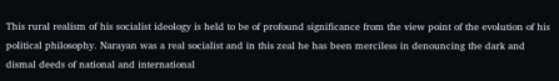This rural realism of his socialist ideology is held to be of profound significance from the view point of the evolution of his political philosophy. Narayan was a real socialist and in this zeal he has been merciless in denouncing the dark and dismal deeds of national and international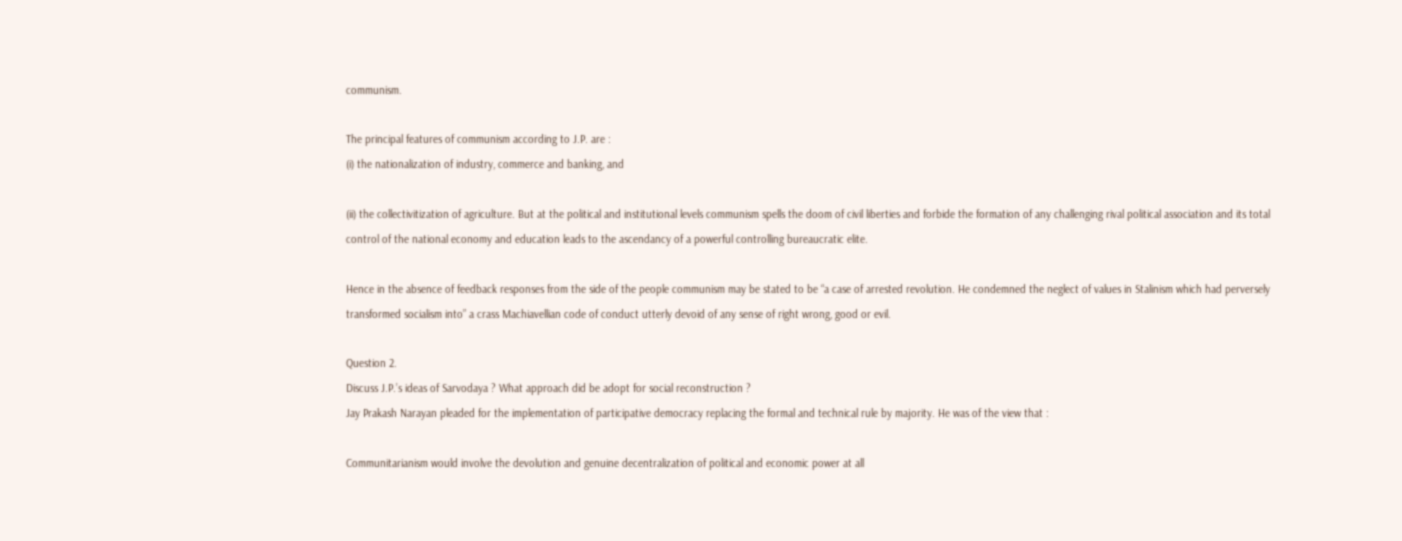communism.

The principal features of communism according to J.P. are :
(i) the nationalization of industry, commerce and banking, and

(ii) the collectivitization of agriculture. But at the political and institutional levels communism spells the doom of civil liberties and forbide the formation of any challenging rival political association and its total control of the national economy and education leads to the ascendancy of a powerful controlling bureaucratic elite.

Hence in the absence of feedback responses from the side of the people communism may be stated to be “a case of arrested revolution. He condemned the neglect of values in Stalinism which had perversely transformed socialism into” a crass Machiavellian code of conduct utterly devoid of any sense of right wrong, good or evil.

Question 2.
Discuss J.P.’s ideas of Sarvodaya ? What approach did be adopt for social reconstruction ?
Jay Prakash Narayan pleaded for the implementation of participative democracy replacing the formal and technical rule by majority. He was of the view that :

Communitarianism would involve the devolution and genuine decentralization of political and economic power at all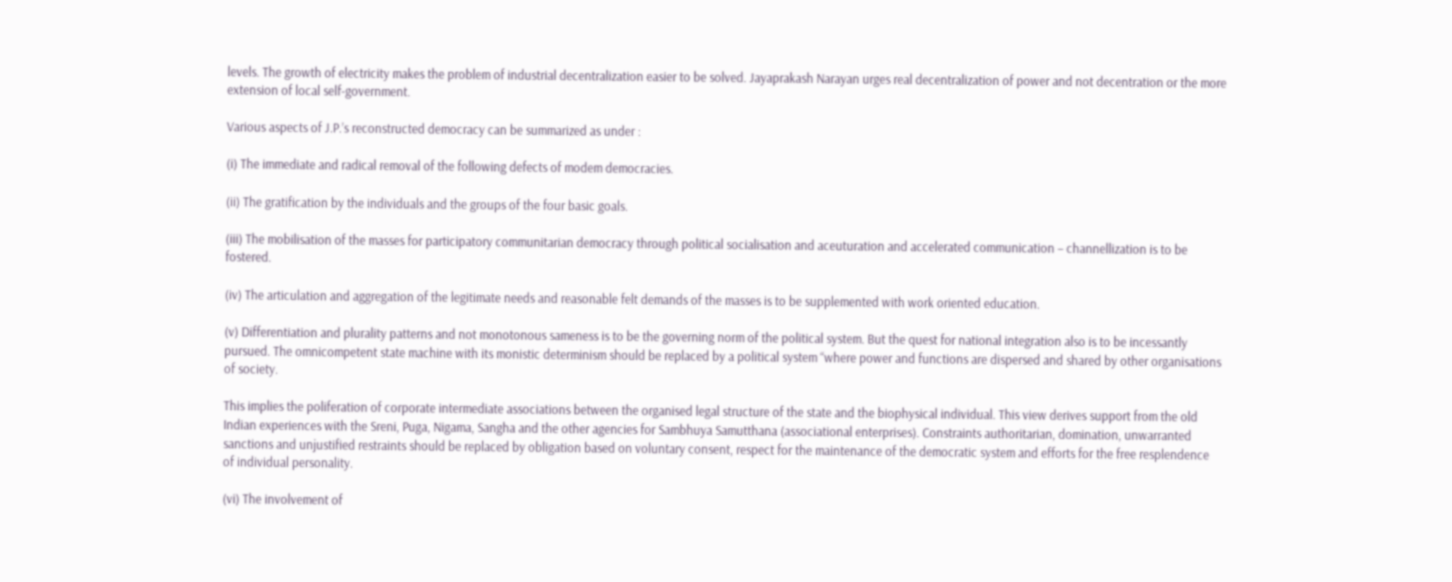levels. The growth of electricity makes the problem of industrial decentralization easier to be solved. Jayaprakash Narayan urges real decentralization of power and not decentration or the more extension of local self-government.

Various aspects of J.P.’s reconstructed democracy can be summarized as under :

(i) The immediate and radical removal of the following defects of modem democracies.

(ii) The gratification by the individuals and the groups of the four basic goals.

(iii) The mobilisation of the masses for participatory communitarian democracy through political socialisation and aceuturation and accelerated communication – channellization is to be fostered.

(iv) The articulation and aggregation of the legitimate needs and reasonable felt demands of the masses is to be supplemented with work oriented education.

(v) Differentiation and plurality patterns and not monotonous sameness is to be the governing norm of the political system. But the quest for national integration also is to be incessantly pursued. The omnicompetent state machine with its monistic determinism should be replaced by a political system “where power and functions are dispersed and shared by other organisations of society.

This implies the poliferation of corporate intermediate associations between the organised legal structure of the state and the biophysical individual. This view derives support from the old Indian experiences with the Sreni, Puga, Nigama, Sangha and the other agencies for Sambhuya Samutthana (associational enterprises). Constraints authoritarian, domination, unwarranted sanctions and unjustified restraints should be replaced by obligation based on voluntary consent, respect for the maintenance of the democratic system and efforts for the free resplendence of individual personality.

(vi) The involvement of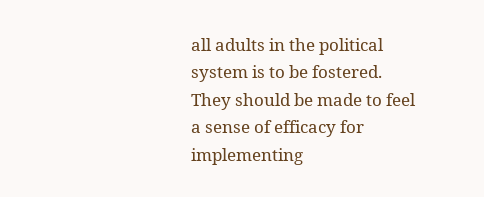all adults in the political system is to be fostered. They should be made to feel a sense of efficacy for implementing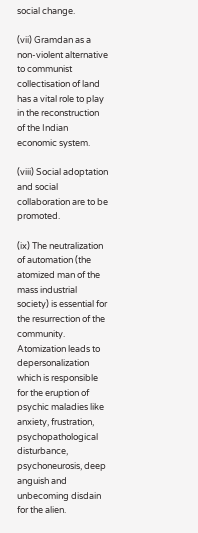social change.

(vii) Gramdan as a non-violent alternative to communist collectisation of land has a vital role to play in the reconstruction of the Indian economic system.

(viii) Social adoptation and social collaboration are to be promoted.

(ix) The neutralization of automation (the atomized man of the mass industrial society) is essential for the resurrection of the community. Atomization leads to depersonalization which is responsible for the eruption of psychic maladies like anxiety, frustration, psychopathological disturbance, psychoneurosis, deep anguish and unbecoming disdain for the alien.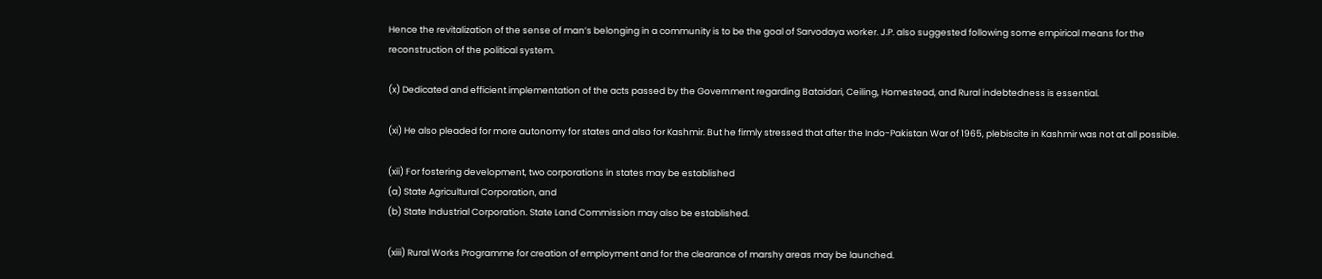Hence the revitalization of the sense of man’s belonging in a community is to be the goal of Sarvodaya worker. J.P. also suggested following some empirical means for the reconstruction of the political system.

(x) Dedicated and efficient implementation of the acts passed by the Government regarding Bataidari, Ceiling, Homestead, and Rural indebtedness is essential.

(xi) He also pleaded for more autonomy for states and also for Kashmir. But he firmly stressed that after the Indo-Pakistan War of 1965, plebiscite in Kashmir was not at all possible.

(xii) For fostering development, two corporations in states may be established
(a) State Agricultural Corporation, and
(b) State Industrial Corporation. State Land Commission may also be established.

(xiii) Rural Works Programme for creation of employment and for the clearance of marshy areas may be launched.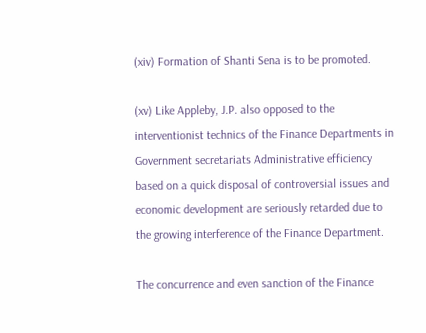(xiv) Formation of Shanti Sena is to be promoted.

(xv) Like Appleby, J.P. also opposed to the interventionist technics of the Finance Departments in Government secretariats Administrative efficiency based on a quick disposal of controversial issues and economic development are seriously retarded due to the growing interference of the Finance Department.

The concurrence and even sanction of the Finance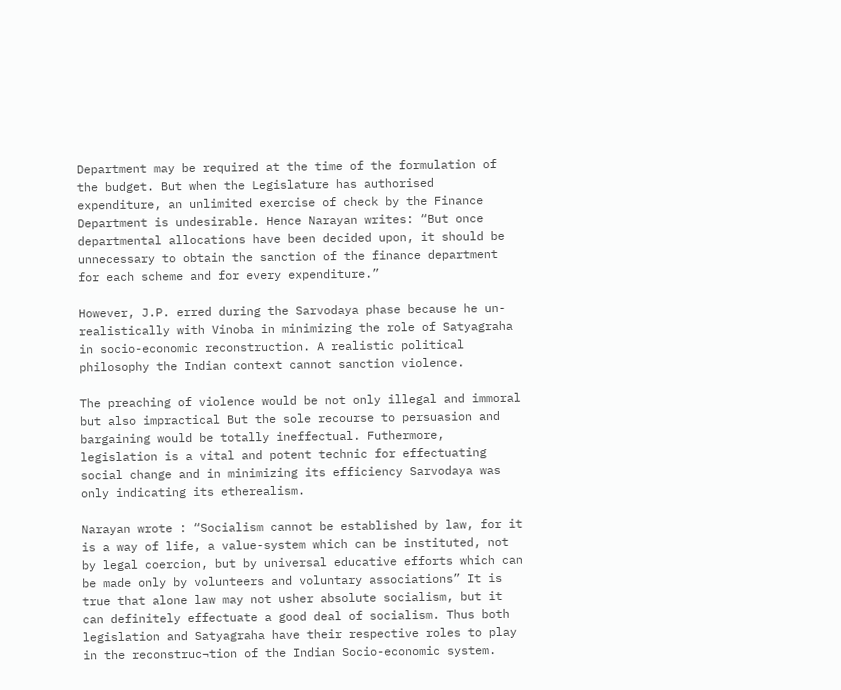Department may be required at the time of the formulation of the budget. But when the Legislature has authorised expenditure, an unlimited exercise of check by the Finance Department is undesirable. Hence Narayan writes: “But once departmental allocations have been decided upon, it should be unnecessary to obtain the sanction of the finance department for each scheme and for every expenditure.”

However, J.P. erred during the Sarvodaya phase because he un-realistically with Vinoba in minimizing the role of Satyagraha in socio-economic reconstruction. A realistic political philosophy the Indian context cannot sanction violence.

The preaching of violence would be not only illegal and immoral but also impractical But the sole recourse to persuasion and bargaining would be totally ineffectual. Futhermore, legislation is a vital and potent technic for effectuating social change and in minimizing its efficiency Sarvodaya was only indicating its etherealism.

Narayan wrote : “Socialism cannot be established by law, for it is a way of life, a value-system which can be instituted, not by legal coercion, but by universal educative efforts which can be made only by volunteers and voluntary associations” It is true that alone law may not usher absolute socialism, but it can definitely effectuate a good deal of socialism. Thus both legislation and Satyagraha have their respective roles to play in the reconstruc¬tion of the Indian Socio-economic system.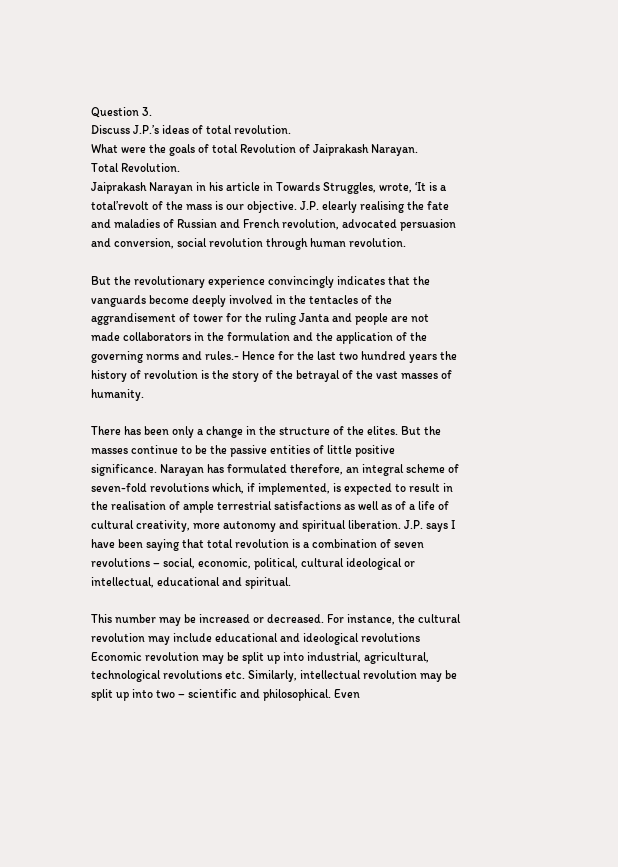Question 3.
Discuss J.P.’s ideas of total revolution.
What were the goals of total Revolution of Jaiprakash Narayan.
Total Revolution.
Jaiprakash Narayan in his article in Towards Struggles, wrote, ‘It is a total’revolt of the mass is our objective. J.P. elearly realising the fate and maladies of Russian and French revolution, advocated persuasion and conversion, social revolution through human revolution.

But the revolutionary experience convincingly indicates that the vanguards become deeply involved in the tentacles of the aggrandisement of tower for the ruling Janta and people are not made collaborators in the formulation and the application of the governing norms and rules.- Hence for the last two hundred years the history of revolution is the story of the betrayal of the vast masses of humanity.

There has been only a change in the structure of the elites. But the masses continue to be the passive entities of little positive significance. Narayan has formulated therefore, an integral scheme of seven-fold revolutions which, if implemented, is expected to result in the realisation of ample terrestrial satisfactions as well as of a life of cultural creativity, more autonomy and spiritual liberation. J.P. says I have been saying that total revolution is a combination of seven revolutions – social, economic, political, cultural ideological or intellectual, educational and spiritual.

This number may be increased or decreased. For instance, the cultural revolution may include educational and ideological revolutions Economic revolution may be split up into industrial, agricultural, technological revolutions etc. Similarly, intellectual revolution may be split up into two – scientific and philosophical. Even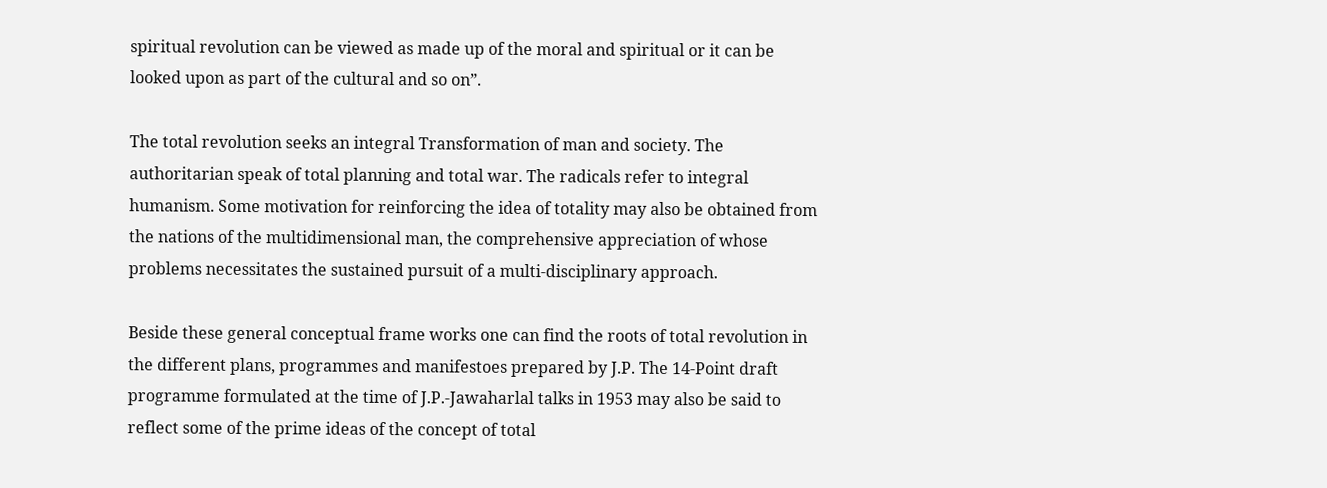spiritual revolution can be viewed as made up of the moral and spiritual or it can be looked upon as part of the cultural and so on”.

The total revolution seeks an integral Transformation of man and society. The authoritarian speak of total planning and total war. The radicals refer to integral humanism. Some motivation for reinforcing the idea of totality may also be obtained from the nations of the multidimensional man, the comprehensive appreciation of whose problems necessitates the sustained pursuit of a multi-disciplinary approach.

Beside these general conceptual frame works one can find the roots of total revolution in the different plans, programmes and manifestoes prepared by J.P. The 14-Point draft programme formulated at the time of J.P.-Jawaharlal talks in 1953 may also be said to reflect some of the prime ideas of the concept of total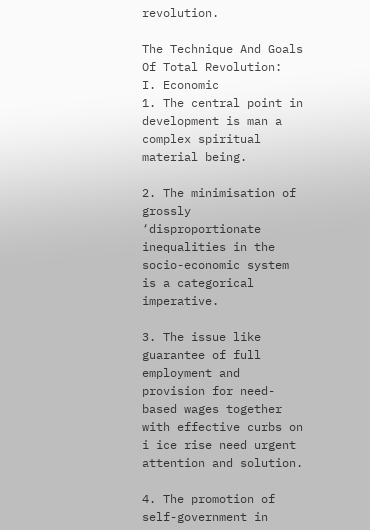revolution.

The Technique And Goals Of Total Revolution:
I. Economic
1. The central point in development is man a complex spiritual material being.

2. The minimisation of grossly ‘disproportionate inequalities in the socio-economic system is a categorical imperative.

3. The issue like guarantee of full employment and provision for need-based wages together with effective curbs on i ice rise need urgent attention and solution.

4. The promotion of self-government in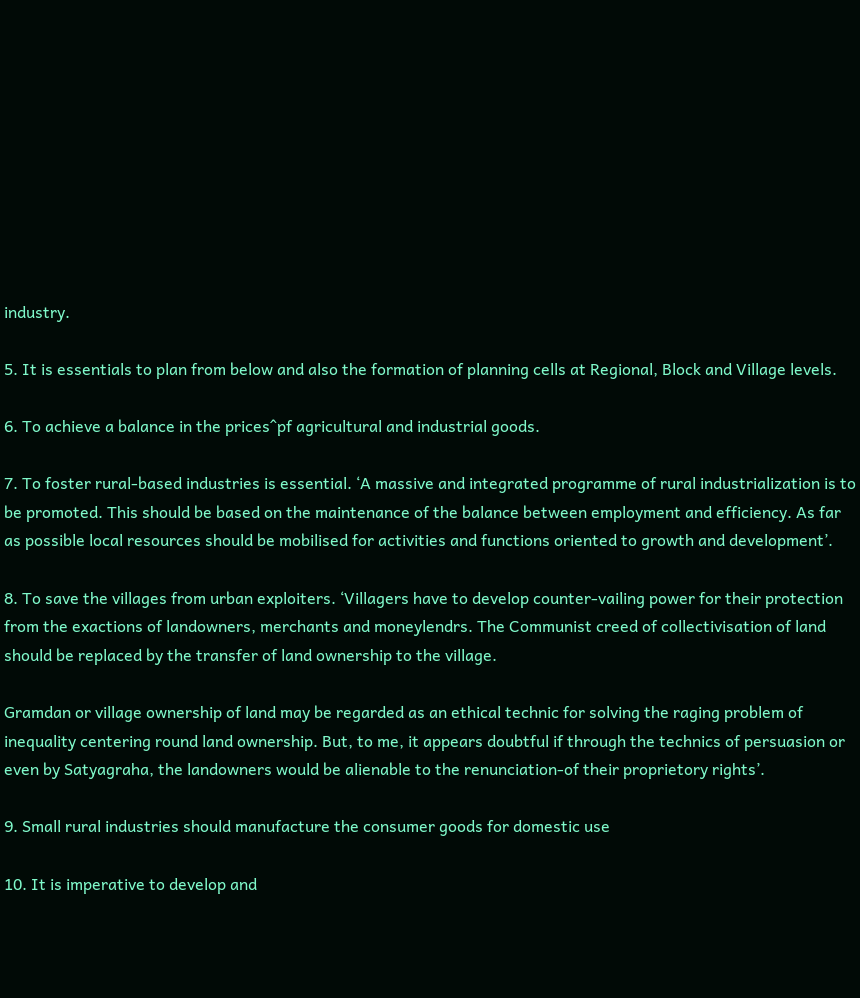industry.

5. It is essentials to plan from below and also the formation of planning cells at Regional, Block and Village levels.

6. To achieve a balance in the prices^pf agricultural and industrial goods.

7. To foster rural-based industries is essential. ‘A massive and integrated programme of rural industrialization is to be promoted. This should be based on the maintenance of the balance between employment and efficiency. As far as possible local resources should be mobilised for activities and functions oriented to growth and development’.

8. To save the villages from urban exploiters. ‘Villagers have to develop counter-vailing power for their protection from the exactions of landowners, merchants and moneylendrs. The Communist creed of collectivisation of land should be replaced by the transfer of land ownership to the village.

Gramdan or village ownership of land may be regarded as an ethical technic for solving the raging problem of inequality centering round land ownership. But, to me, it appears doubtful if through the technics of persuasion or even by Satyagraha, the landowners would be alienable to the renunciation-of their proprietory rights’.

9. Small rural industries should manufacture the consumer goods for domestic use

10. It is imperative to develop and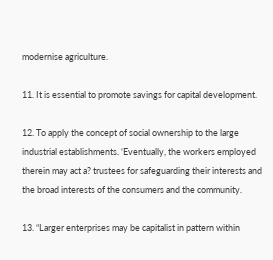modernise agriculture.

11. It is essential to promote savings for capital development.

12. To apply the concept of social ownership to the large industrial establishments. ‘Eventually, the workers employed therein may act a? trustees for safeguarding their interests and the broad interests of the consumers and the community.

13. “Larger enterprises may be capitalist in pattern within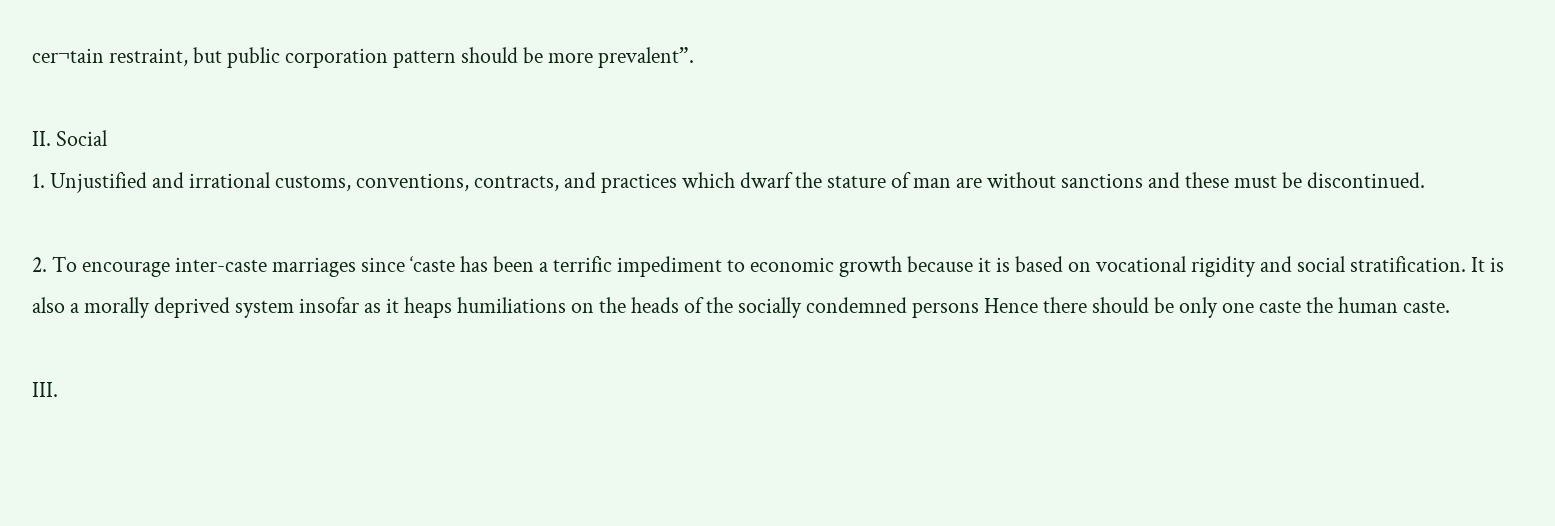cer¬tain restraint, but public corporation pattern should be more prevalent”.

II. Social
1. Unjustified and irrational customs, conventions, contracts, and practices which dwarf the stature of man are without sanctions and these must be discontinued.

2. To encourage inter-caste marriages since ‘caste has been a terrific impediment to economic growth because it is based on vocational rigidity and social stratification. It is also a morally deprived system insofar as it heaps humiliations on the heads of the socially condemned persons Hence there should be only one caste the human caste.

III.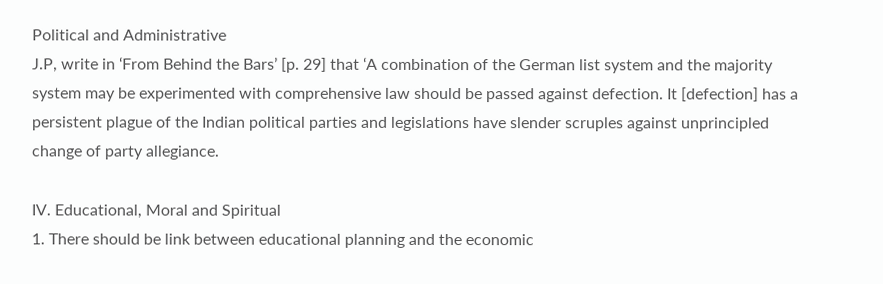Political and Administrative
J.P, write in ‘From Behind the Bars’ [p. 29] that ‘A combination of the German list system and the majority system may be experimented with comprehensive law should be passed against defection. It [defection] has a persistent plague of the Indian political parties and legislations have slender scruples against unprincipled change of party allegiance.

IV. Educational, Moral and Spiritual
1. There should be link between educational planning and the economic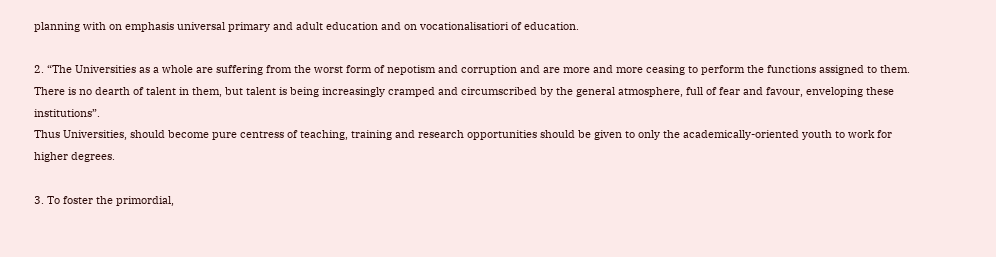planning with on emphasis universal primary and adult education and on vocationalisatiori of education.

2. “The Universities as a whole are suffering from the worst form of nepotism and corruption and are more and more ceasing to perform the functions assigned to them. There is no dearth of talent in them, but talent is being increasingly cramped and circumscribed by the general atmosphere, full of fear and favour, enveloping these institutions”.
Thus Universities, should become pure centress of teaching, training and research opportunities should be given to only the academically-oriented youth to work for higher degrees.

3. To foster the primordial,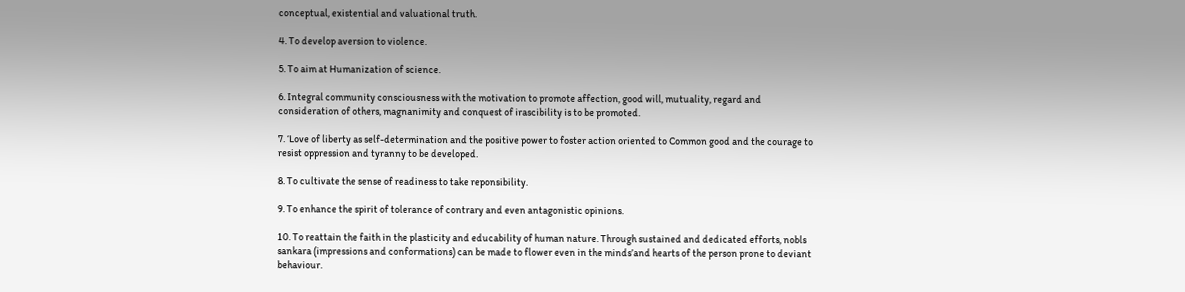conceptual, existential and valuational truth.

4. To develop aversion to violence.

5. To aim at Humanization of science.

6. Integral community consciousness with the motivation to promote affection, good will, mutuality, regard and consideration of others, magnanimity and conquest of irascibility is to be promoted.

7. ‘Love of liberty as self-determination and the positive power to foster action oriented to Common good and the courage to resist oppression and tyranny to be developed.

8. To cultivate the sense of readiness to take reponsibility.

9. To enhance the spirit of tolerance of contrary and even antagonistic opinions.

10. To reattain the faith in the plasticity and educability of human nature. Through sustained and dedicated efforts, nobls sankara (impressions and conformations) can be made to flower even in the minds’and hearts of the person prone to deviant behaviour.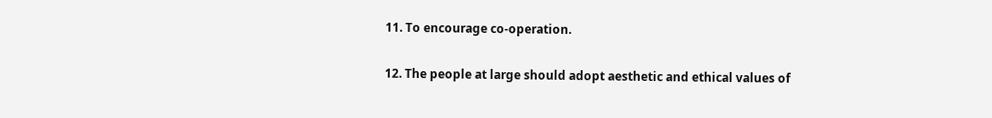11. To encourage co-operation.

12. The people at large should adopt aesthetic and ethical values of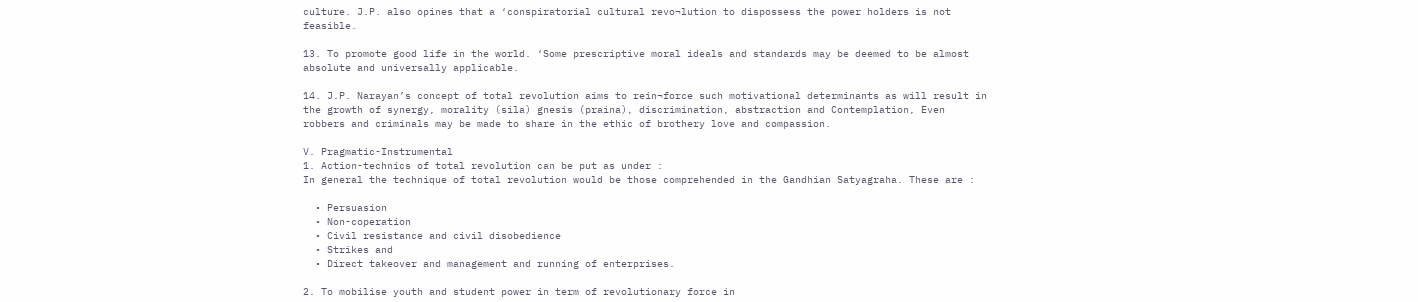culture. J.P. also opines that a ‘conspiratorial cultural revo¬lution to dispossess the power holders is not feasible.

13. To promote good life in the world. ‘Some prescriptive moral ideals and standards may be deemed to be almost absolute and universally applicable.

14. J.P. Narayan’s concept of total revolution aims to rein¬force such motivational determinants as will result in the growth of synergy, morality (sila) gnesis (praina), discrimination, abstraction and Contemplation, Even robbers and criminals may be made to share in the ethic of brothery love and compassion.

V. Pragmatic-Instrumental
1. Action-technics of total revolution can be put as under :
In general the technique of total revolution would be those comprehended in the Gandhian Satyagraha. These are :

  • Persuasion
  • Non-coperation
  • Civil resistance and civil disobedience
  • Strikes and
  • Direct takeover and management and running of enterprises.

2. To mobilise youth and student power in term of revolutionary force in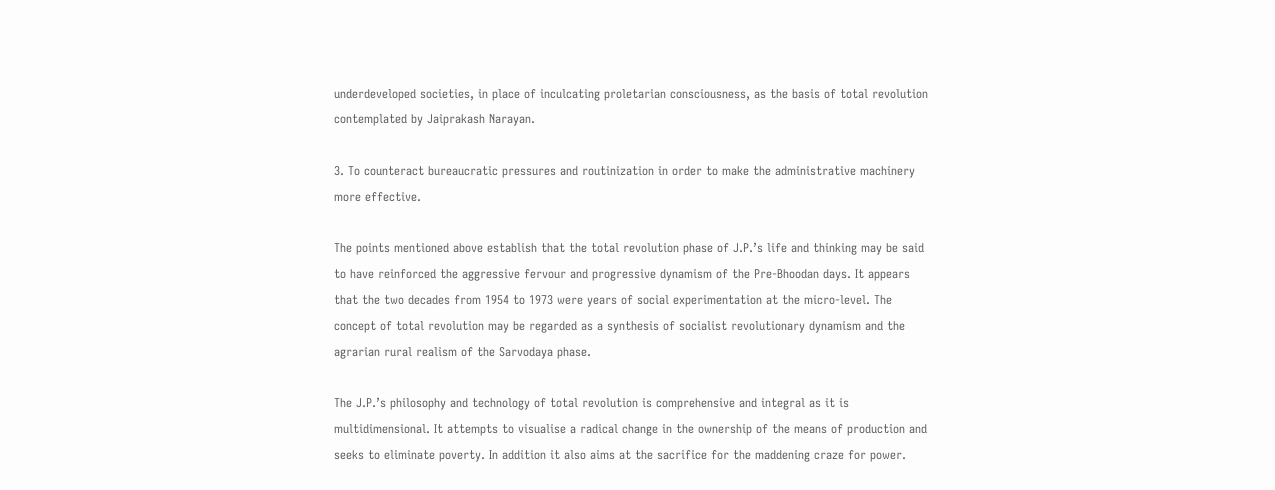underdeveloped societies, in place of inculcating proletarian consciousness, as the basis of total revolution contemplated by Jaiprakash Narayan.

3. To counteract bureaucratic pressures and routinization in order to make the administrative machinery more effective.

The points mentioned above establish that the total revolution phase of J.P.’s life and thinking may be said to have reinforced the aggressive fervour and progressive dynamism of the Pre-Bhoodan days. It appears that the two decades from 1954 to 1973 were years of social experimentation at the micro-level. The concept of total revolution may be regarded as a synthesis of socialist revolutionary dynamism and the agrarian rural realism of the Sarvodaya phase.

The J.P.’s philosophy and technology of total revolution is comprehensive and integral as it is multidimensional. It attempts to visualise a radical change in the ownership of the means of production and seeks to eliminate poverty. In addition it also aims at the sacrifice for the maddening craze for power.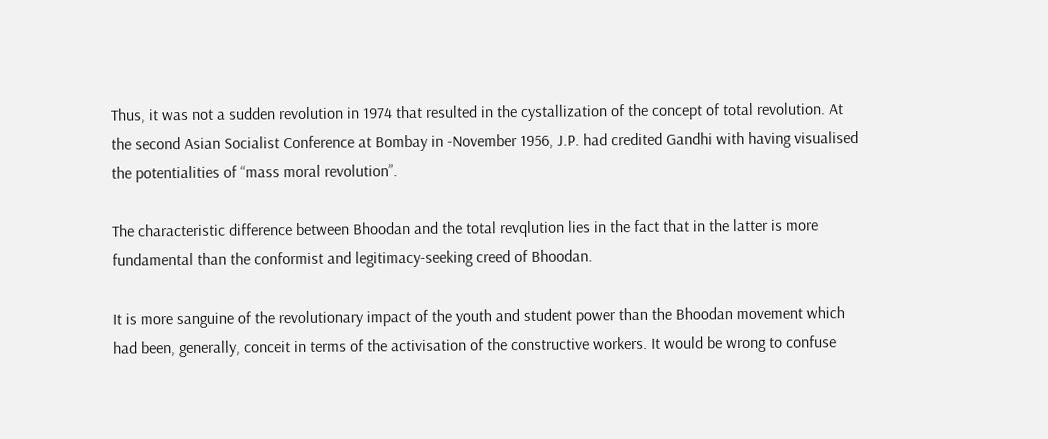Thus, it was not a sudden revolution in 1974 that resulted in the cystallization of the concept of total revolution. At the second Asian Socialist Conference at Bombay in -November 1956, J.P. had credited Gandhi with having visualised the potentialities of “mass moral revolution”.

The characteristic difference between Bhoodan and the total revqlution lies in the fact that in the latter is more fundamental than the conformist and legitimacy-seeking creed of Bhoodan.

It is more sanguine of the revolutionary impact of the youth and student power than the Bhoodan movement which had been, generally, conceit in terms of the activisation of the constructive workers. It would be wrong to confuse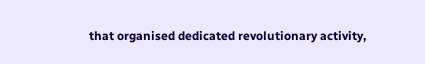that organised dedicated revolutionary activity,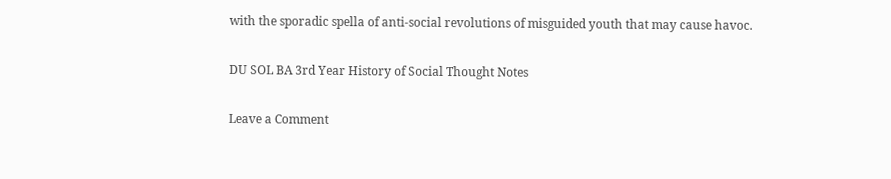with the sporadic spella of anti-social revolutions of misguided youth that may cause havoc.

DU SOL BA 3rd Year History of Social Thought Notes

Leave a Comment